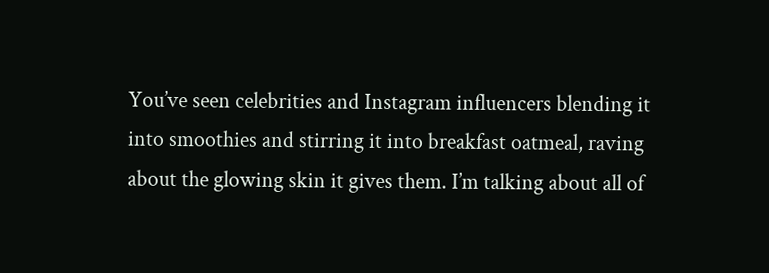You’ve seen celebrities and Instagram influencers blending it into smoothies and stirring it into breakfast oatmeal, raving about the glowing skin it gives them. I’m talking about all of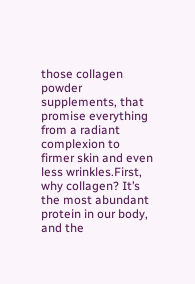those collagen powder supplements, that promise everything from a radiant complexion to firmer skin and even less wrinkles.First, why collagen? It’s the most abundant protein in our body, and the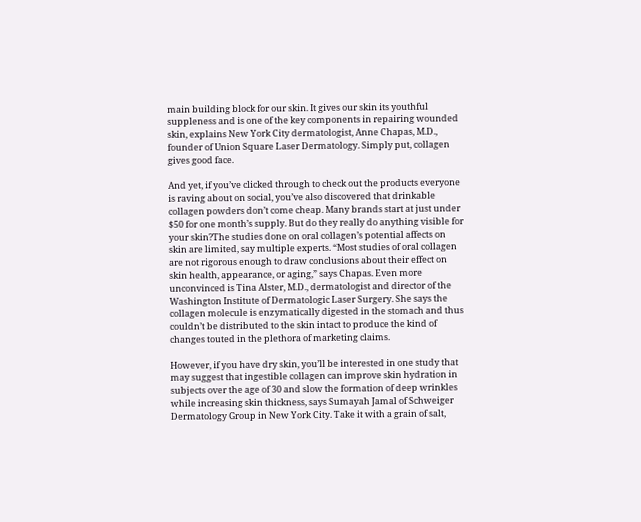main building block for our skin. It gives our skin its youthful suppleness and is one of the key components in repairing wounded skin, explains New York City dermatologist, Anne Chapas, M.D., founder of Union Square Laser Dermatology. Simply put, collagen gives good face.

And yet, if you’ve clicked through to check out the products everyone is raving about on social, you’ve also discovered that drinkable collagen powders don’t come cheap. Many brands start at just under $50 for one month’s supply. But do they really do anything visible for your skin?The studies done on oral collagen’s potential affects on skin are limited, say multiple experts. “Most studies of oral collagen are not rigorous enough to draw conclusions about their effect on skin health, appearance, or aging,” says Chapas. Even more unconvinced is Tina Alster, M.D., dermatologist and director of the Washington Institute of Dermatologic Laser Surgery. She says the collagen molecule is enzymatically digested in the stomach and thus couldn’t be distributed to the skin intact to produce the kind of changes touted in the plethora of marketing claims.

However, if you have dry skin, you’ll be interested in one study that may suggest that ingestible collagen can improve skin hydration in subjects over the age of 30 and slow the formation of deep wrinkles while increasing skin thickness, says Sumayah Jamal of Schweiger Dermatology Group in New York City. Take it with a grain of salt,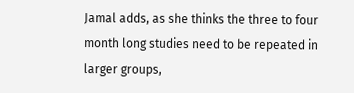Jamal adds, as she thinks the three to four month long studies need to be repeated in larger groups,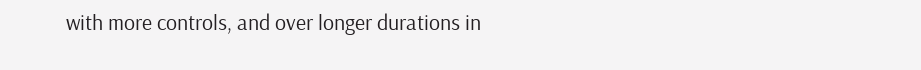with more controls, and over longer durations in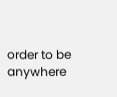order to be anywhere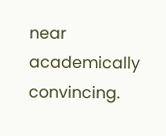near academically convincing.